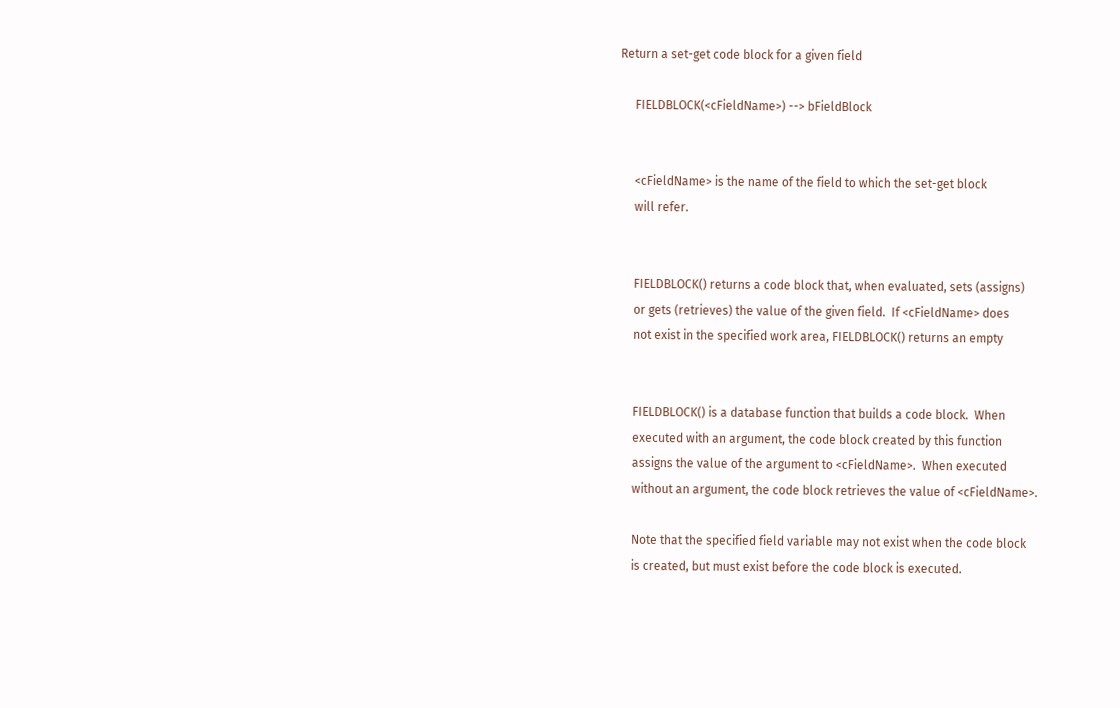Return a set-get code block for a given field

     FIELDBLOCK(<cFieldName>) --> bFieldBlock


     <cFieldName> is the name of the field to which the set-get block
     will refer.


     FIELDBLOCK() returns a code block that, when evaluated, sets (assigns)
     or gets (retrieves) the value of the given field.  If <cFieldName> does
     not exist in the specified work area, FIELDBLOCK() returns an empty


     FIELDBLOCK() is a database function that builds a code block.  When
     executed with an argument, the code block created by this function
     assigns the value of the argument to <cFieldName>.  When executed
     without an argument, the code block retrieves the value of <cFieldName>.

     Note that the specified field variable may not exist when the code block
     is created, but must exist before the code block is executed.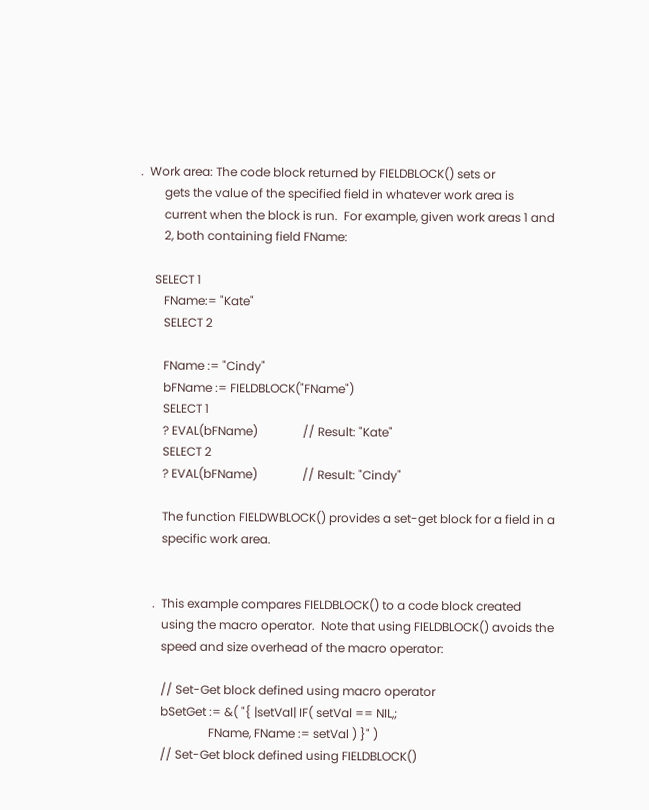.  Work area: The code block returned by FIELDBLOCK() sets or
        gets the value of the specified field in whatever work area is
        current when the block is run.  For example, given work areas 1 and
        2, both containing field FName:

     SELECT 1
        FName:= "Kate"
        SELECT 2

        FName := "Cindy"
        bFName := FIELDBLOCK("FName")
        SELECT 1
        ? EVAL(bFName)               // Result: "Kate"
        SELECT 2
        ? EVAL(bFName)               // Result: "Cindy"

        The function FIELDWBLOCK() provides a set-get block for a field in a
        specific work area.


     .  This example compares FIELDBLOCK() to a code block created
        using the macro operator.  Note that using FIELDBLOCK() avoids the
        speed and size overhead of the macro operator:

        // Set-Get block defined using macro operator
        bSetGet := &( "{ |setVal| IF( setVal == NIL,;
                        FName, FName := setVal ) }" )
        // Set-Get block defined using FIELDBLOCK()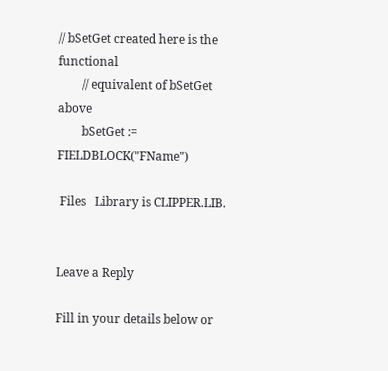// bSetGet created here is the functional
        // equivalent of bSetGet above
        bSetGet := FIELDBLOCK("FName")

 Files   Library is CLIPPER.LIB.


Leave a Reply

Fill in your details below or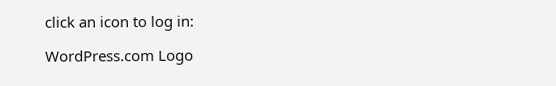click an icon to log in:

WordPress.com Logo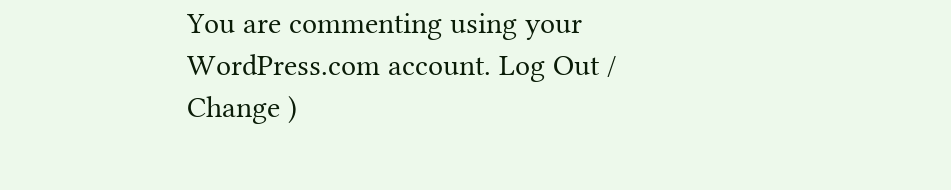You are commenting using your WordPress.com account. Log Out /  Change )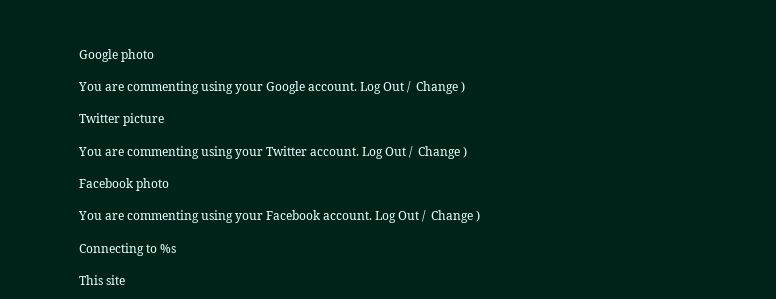Google photo

You are commenting using your Google account. Log Out /  Change )

Twitter picture

You are commenting using your Twitter account. Log Out /  Change )

Facebook photo

You are commenting using your Facebook account. Log Out /  Change )

Connecting to %s

This site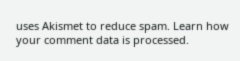uses Akismet to reduce spam. Learn how your comment data is processed.